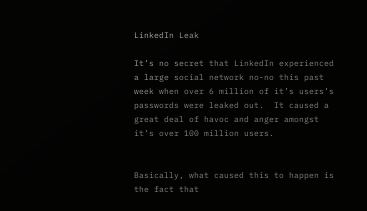LinkedIn Leak

It’s no secret that LinkedIn experienced a large social network no-no this past week when over 6 million of it’s users’s passwords were leaked out.  It caused a great deal of havoc and anger amongst it’s over 100 million users.


Basically, what caused this to happen is the fact that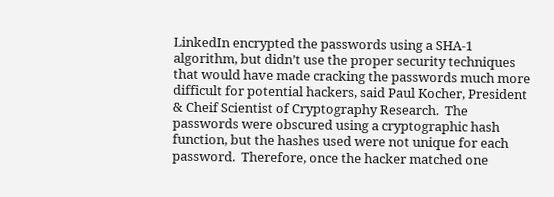LinkedIn encrypted the passwords using a SHA-1 algorithm, but didn’t use the proper security techniques that would have made cracking the passwords much more difficult for potential hackers, said Paul Kocher, President & Cheif Scientist of Cryptography Research.  The passwords were obscured using a cryptographic hash function, but the hashes used were not unique for each password.  Therefore, once the hacker matched one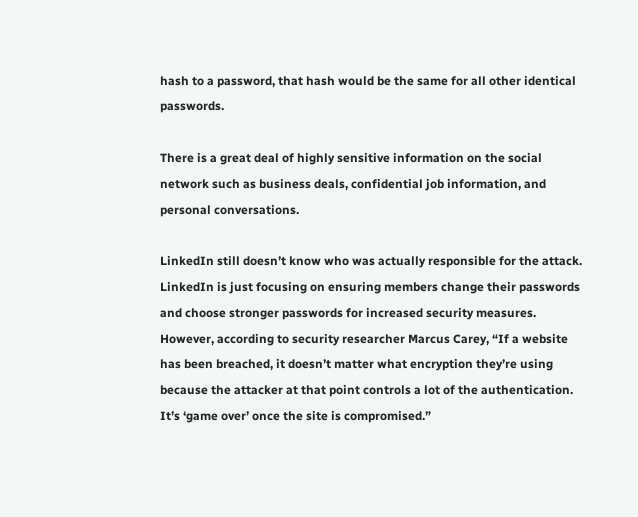hash to a password, that hash would be the same for all other identical passwords.

There is a great deal of highly sensitive information on the social network such as business deals, confidential job information, and personal conversations.

LinkedIn still doesn’t know who was actually responsible for the attack.  LinkedIn is just focusing on ensuring members change their passwords and choose stronger passwords for increased security measures.  However, according to security researcher Marcus Carey, “If a website has been breached, it doesn’t matter what encryption they’re using because the attacker at that point controls a lot of the authentication.  It’s ‘game over’ once the site is compromised.”